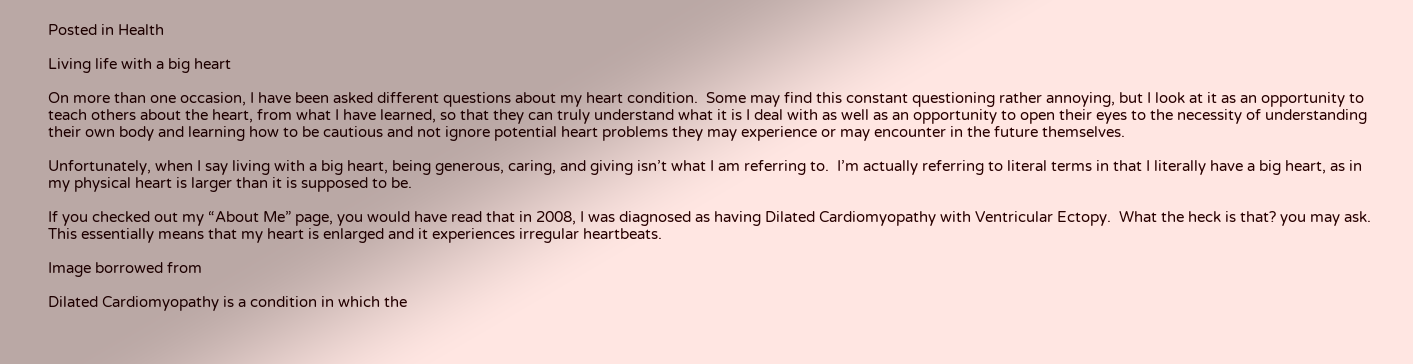Posted in Health

Living life with a big heart

On more than one occasion, I have been asked different questions about my heart condition.  Some may find this constant questioning rather annoying, but I look at it as an opportunity to teach others about the heart, from what I have learned, so that they can truly understand what it is I deal with as well as an opportunity to open their eyes to the necessity of understanding their own body and learning how to be cautious and not ignore potential heart problems they may experience or may encounter in the future themselves.

Unfortunately, when I say living with a big heart, being generous, caring, and giving isn’t what I am referring to.  I’m actually referring to literal terms in that I literally have a big heart, as in my physical heart is larger than it is supposed to be.

If you checked out my “About Me” page, you would have read that in 2008, I was diagnosed as having Dilated Cardiomyopathy with Ventricular Ectopy.  What the heck is that? you may ask.  This essentially means that my heart is enlarged and it experiences irregular heartbeats.

Image borrowed from

Dilated Cardiomyopathy is a condition in which the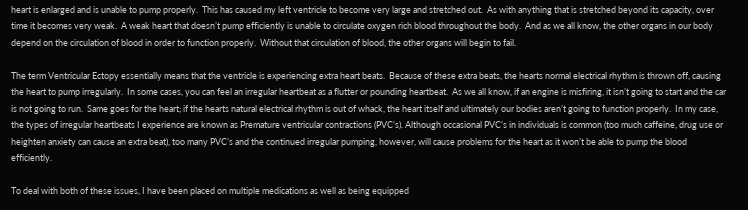heart is enlarged and is unable to pump properly.  This has caused my left ventricle to become very large and stretched out.  As with anything that is stretched beyond its capacity, over time it becomes very weak.  A weak heart that doesn’t pump efficiently is unable to circulate oxygen rich blood throughout the body.  And as we all know, the other organs in our body depend on the circulation of blood in order to function properly.  Without that circulation of blood, the other organs will begin to fail.

The term Ventricular Ectopy essentially means that the ventricle is experiencing extra heart beats.  Because of these extra beats, the hearts normal electrical rhythm is thrown off, causing the heart to pump irregularly.  In some cases, you can feel an irregular heartbeat as a flutter or pounding heartbeat.  As we all know, if an engine is misfiring, it isn’t going to start and the car is not going to run.  Same goes for the heart; if the hearts natural electrical rhythm is out of whack, the heart itself and ultimately our bodies aren’t going to function properly.  In my case, the types of irregular heartbeats I experience are known as Premature ventricular contractions (PVC’s). Although occasional PVC’s in individuals is common (too much caffeine, drug use or heighten anxiety can cause an extra beat), too many PVC’s and the continued irregular pumping, however, will cause problems for the heart as it won’t be able to pump the blood efficiently.

To deal with both of these issues, I have been placed on multiple medications as well as being equipped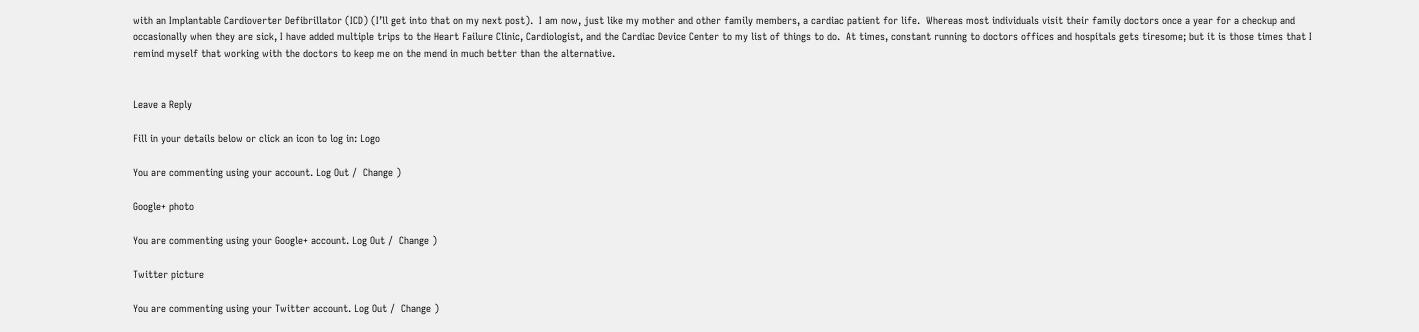with an Implantable Cardioverter Defibrillator (ICD) (I’ll get into that on my next post).  I am now, just like my mother and other family members, a cardiac patient for life.  Whereas most individuals visit their family doctors once a year for a checkup and occasionally when they are sick, I have added multiple trips to the Heart Failure Clinic, Cardiologist, and the Cardiac Device Center to my list of things to do.  At times, constant running to doctors offices and hospitals gets tiresome; but it is those times that I remind myself that working with the doctors to keep me on the mend in much better than the alternative.


Leave a Reply

Fill in your details below or click an icon to log in: Logo

You are commenting using your account. Log Out /  Change )

Google+ photo

You are commenting using your Google+ account. Log Out /  Change )

Twitter picture

You are commenting using your Twitter account. Log Out /  Change )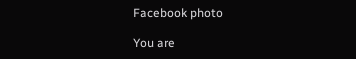Facebook photo

You are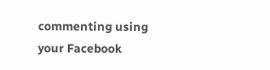commenting using your Facebook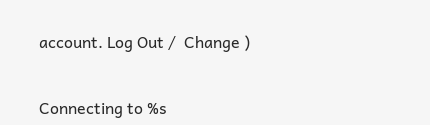account. Log Out /  Change )


Connecting to %s